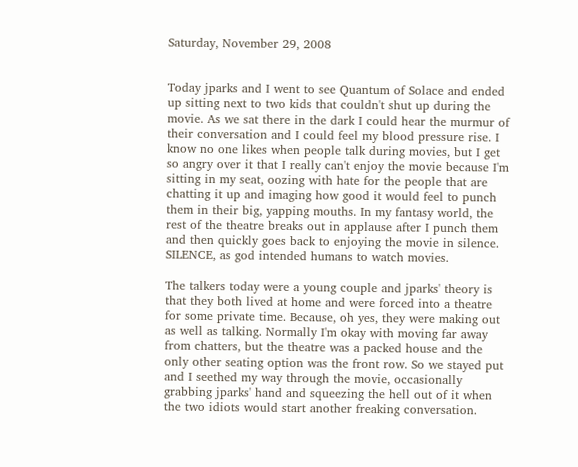Saturday, November 29, 2008


Today jparks and I went to see Quantum of Solace and ended up sitting next to two kids that couldn't shut up during the movie. As we sat there in the dark I could hear the murmur of their conversation and I could feel my blood pressure rise. I know no one likes when people talk during movies, but I get so angry over it that I really can't enjoy the movie because I'm sitting in my seat, oozing with hate for the people that are chatting it up and imaging how good it would feel to punch them in their big, yapping mouths. In my fantasy world, the rest of the theatre breaks out in applause after I punch them and then quickly goes back to enjoying the movie in silence. SILENCE, as god intended humans to watch movies.

The talkers today were a young couple and jparks' theory is that they both lived at home and were forced into a theatre for some private time. Because, oh yes, they were making out as well as talking. Normally I'm okay with moving far away from chatters, but the theatre was a packed house and the only other seating option was the front row. So we stayed put and I seethed my way through the movie, occasionally grabbing jparks' hand and squeezing the hell out of it when the two idiots would start another freaking conversation.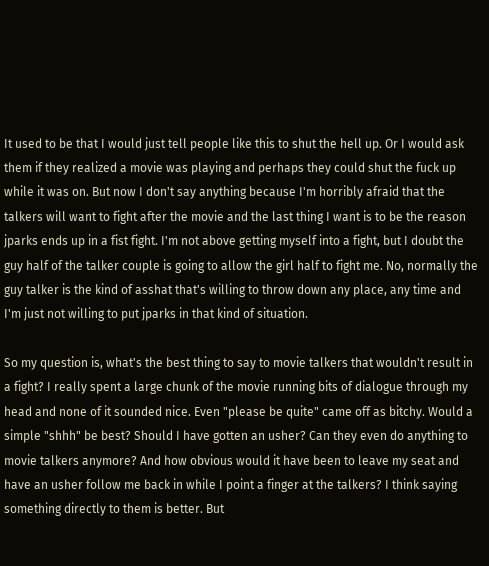It used to be that I would just tell people like this to shut the hell up. Or I would ask them if they realized a movie was playing and perhaps they could shut the fuck up while it was on. But now I don't say anything because I'm horribly afraid that the talkers will want to fight after the movie and the last thing I want is to be the reason jparks ends up in a fist fight. I'm not above getting myself into a fight, but I doubt the guy half of the talker couple is going to allow the girl half to fight me. No, normally the guy talker is the kind of asshat that's willing to throw down any place, any time and I'm just not willing to put jparks in that kind of situation.

So my question is, what's the best thing to say to movie talkers that wouldn't result in a fight? I really spent a large chunk of the movie running bits of dialogue through my head and none of it sounded nice. Even "please be quite" came off as bitchy. Would a simple "shhh" be best? Should I have gotten an usher? Can they even do anything to movie talkers anymore? And how obvious would it have been to leave my seat and have an usher follow me back in while I point a finger at the talkers? I think saying something directly to them is better. But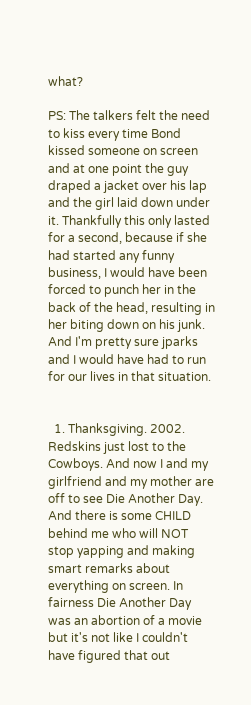what?

PS: The talkers felt the need to kiss every time Bond kissed someone on screen and at one point the guy draped a jacket over his lap and the girl laid down under it. Thankfully this only lasted for a second, because if she had started any funny business, I would have been forced to punch her in the back of the head, resulting in her biting down on his junk. And I'm pretty sure jparks and I would have had to run for our lives in that situation.


  1. Thanksgiving. 2002. Redskins just lost to the Cowboys. And now I and my girlfriend and my mother are off to see Die Another Day. And there is some CHILD behind me who will NOT stop yapping and making smart remarks about everything on screen. In fairness Die Another Day was an abortion of a movie but it's not like I couldn't have figured that out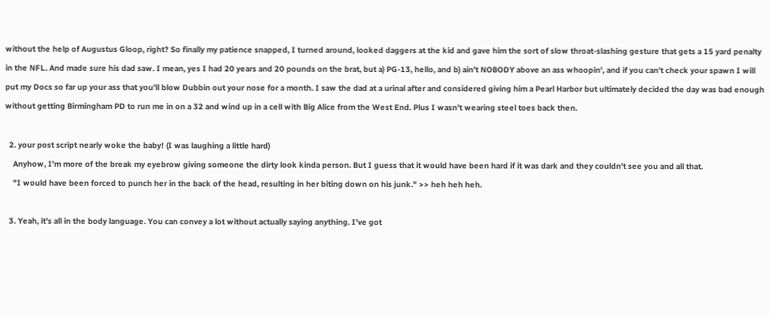without the help of Augustus Gloop, right? So finally my patience snapped, I turned around, looked daggers at the kid and gave him the sort of slow throat-slashing gesture that gets a 15 yard penalty in the NFL. And made sure his dad saw. I mean, yes I had 20 years and 20 pounds on the brat, but a) PG-13, hello, and b) ain't NOBODY above an ass whoopin', and if you can't check your spawn I will put my Docs so far up your ass that you'll blow Dubbin out your nose for a month. I saw the dad at a urinal after and considered giving him a Pearl Harbor but ultimately decided the day was bad enough without getting Birmingham PD to run me in on a 32 and wind up in a cell with Big Alice from the West End. Plus I wasn't wearing steel toes back then.

  2. your post script nearly woke the baby! (I was laughing a little hard)
    Anyhow, I'm more of the break my eyebrow giving someone the dirty look kinda person. But I guess that it would have been hard if it was dark and they couldn't see you and all that.
    "I would have been forced to punch her in the back of the head, resulting in her biting down on his junk." >> heh heh heh.

  3. Yeah, it's all in the body language. You can convey a lot without actually saying anything. I've got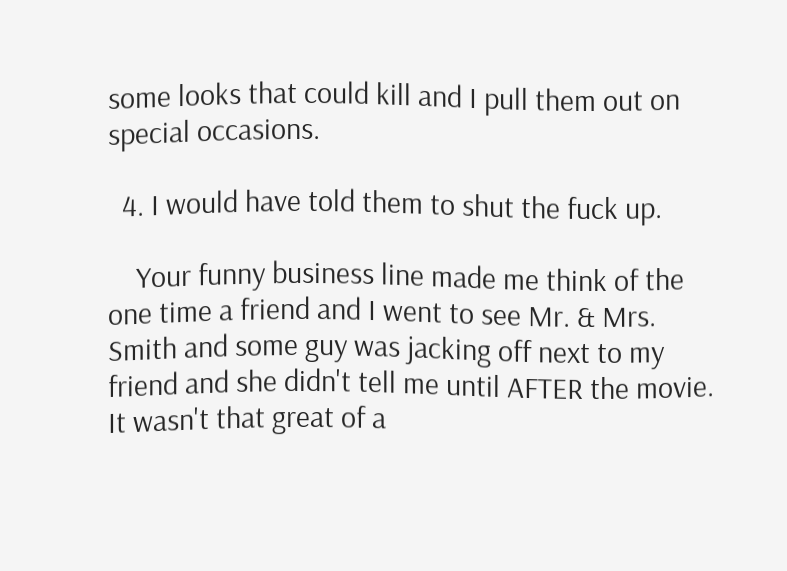some looks that could kill and I pull them out on special occasions.

  4. I would have told them to shut the fuck up.

    Your funny business line made me think of the one time a friend and I went to see Mr. & Mrs. Smith and some guy was jacking off next to my friend and she didn't tell me until AFTER the movie. It wasn't that great of a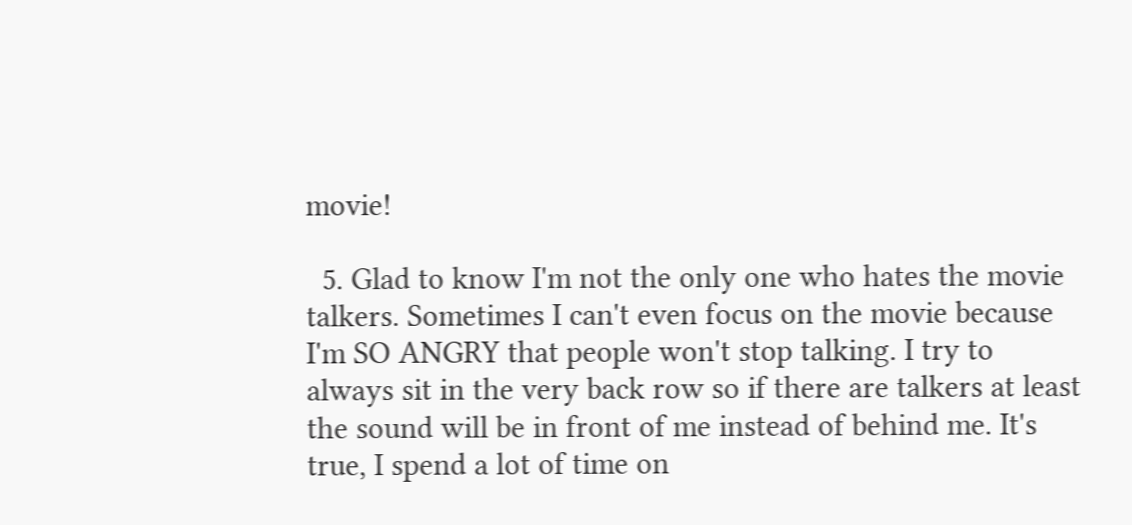movie!

  5. Glad to know I'm not the only one who hates the movie talkers. Sometimes I can't even focus on the movie because I'm SO ANGRY that people won't stop talking. I try to always sit in the very back row so if there are talkers at least the sound will be in front of me instead of behind me. It's true, I spend a lot of time on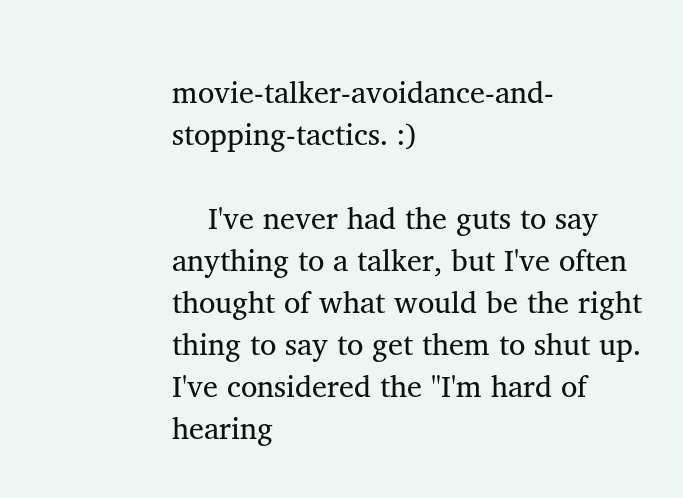movie-talker-avoidance-and-stopping-tactics. :)

    I've never had the guts to say anything to a talker, but I've often thought of what would be the right thing to say to get them to shut up. I've considered the "I'm hard of hearing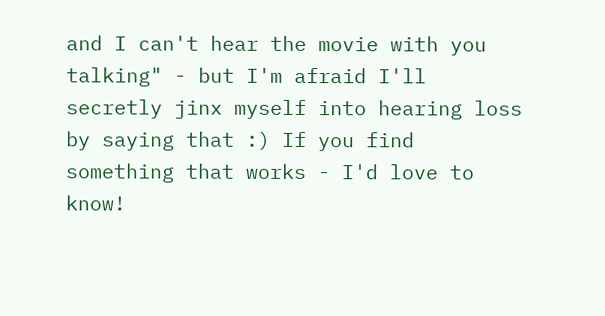and I can't hear the movie with you talking" - but I'm afraid I'll secretly jinx myself into hearing loss by saying that :) If you find something that works - I'd love to know!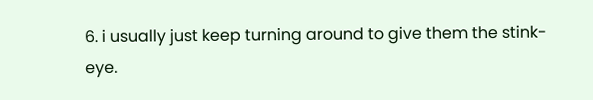6. i usually just keep turning around to give them the stink-eye.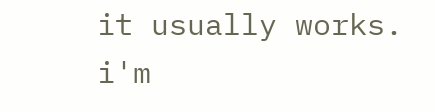it usually works. i'm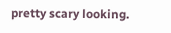pretty scary looking.